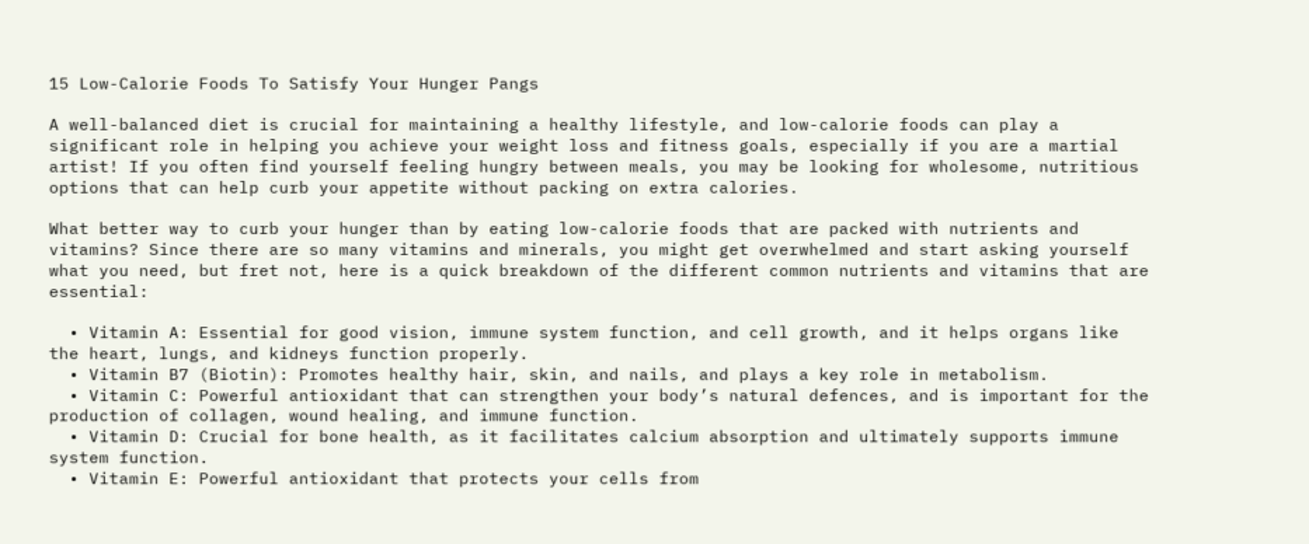15 Low-Calorie Foods To Satisfy Your Hunger Pangs

A well-balanced diet is crucial for maintaining a healthy lifestyle, and low-calorie foods can play a significant role in helping you achieve your weight loss and fitness goals, especially if you are a martial artist! If you often find yourself feeling hungry between meals, you may be looking for wholesome, nutritious options that can help curb your appetite without packing on extra calories.

What better way to curb your hunger than by eating low-calorie foods that are packed with nutrients and vitamins? Since there are so many vitamins and minerals, you might get overwhelmed and start asking yourself what you need, but fret not, here is a quick breakdown of the different common nutrients and vitamins that are essential:

  • Vitamin A: Essential for good vision, immune system function, and cell growth, and it helps organs like the heart, lungs, and kidneys function properly.
  • Vitamin B7 (Biotin): Promotes healthy hair, skin, and nails, and plays a key role in metabolism.
  • Vitamin C: Powerful antioxidant that can strengthen your body’s natural defences, and is important for the production of collagen, wound healing, and immune function.
  • Vitamin D: Crucial for bone health, as it facilitates calcium absorption and ultimately supports immune system function.
  • Vitamin E: Powerful antioxidant that protects your cells from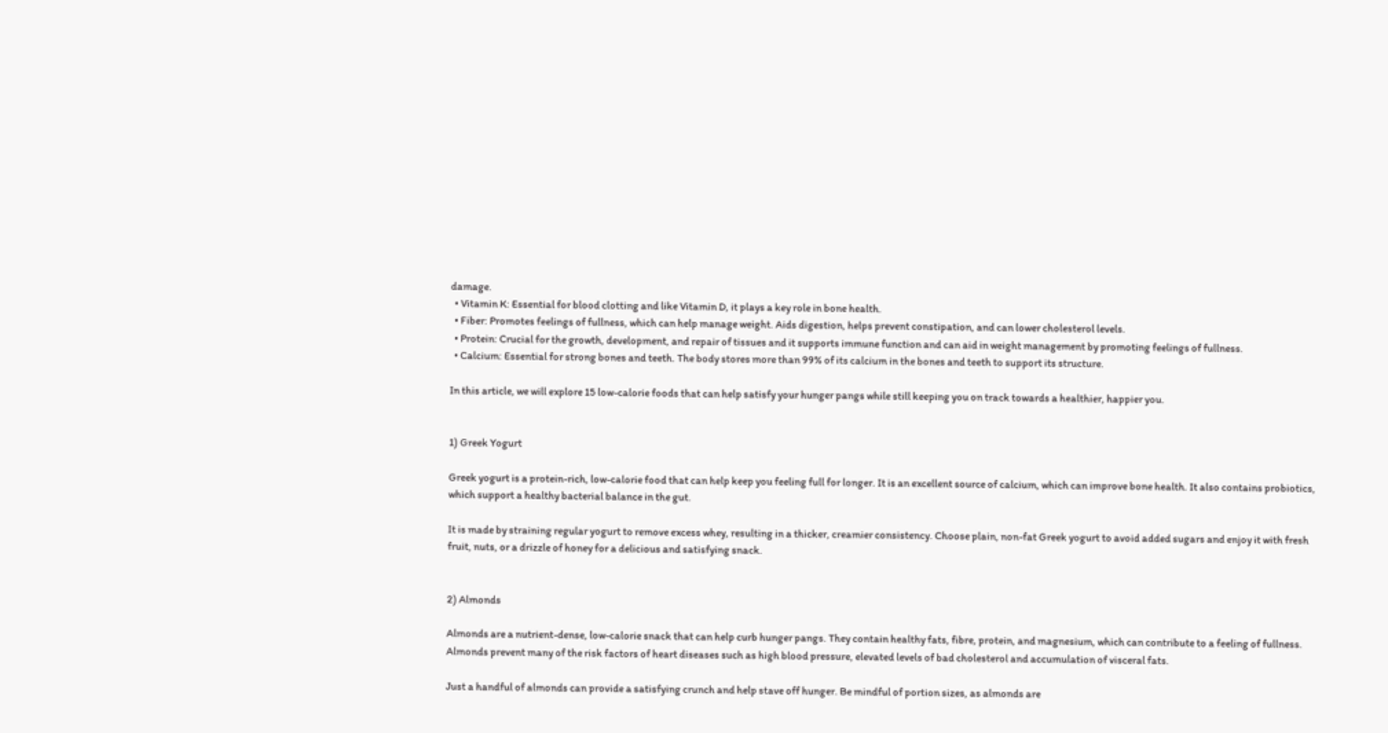damage.
  • Vitamin K: Essential for blood clotting and like Vitamin D, it plays a key role in bone health.
  • Fiber: Promotes feelings of fullness, which can help manage weight. Aids digestion, helps prevent constipation, and can lower cholesterol levels.
  • Protein: Crucial for the growth, development, and repair of tissues and it supports immune function and can aid in weight management by promoting feelings of fullness.
  • Calcium: Essential for strong bones and teeth. The body stores more than 99% of its calcium in the bones and teeth to support its structure.

In this article, we will explore 15 low-calorie foods that can help satisfy your hunger pangs while still keeping you on track towards a healthier, happier you.


1) Greek Yogurt

Greek yogurt is a protein-rich, low-calorie food that can help keep you feeling full for longer. It is an excellent source of calcium, which can improve bone health. It also contains probiotics, which support a healthy bacterial balance in the gut.

It is made by straining regular yogurt to remove excess whey, resulting in a thicker, creamier consistency. Choose plain, non-fat Greek yogurt to avoid added sugars and enjoy it with fresh fruit, nuts, or a drizzle of honey for a delicious and satisfying snack.


2) Almonds

Almonds are a nutrient-dense, low-calorie snack that can help curb hunger pangs. They contain healthy fats, fibre, protein, and magnesium, which can contribute to a feeling of fullness. Almonds prevent many of the risk factors of heart diseases such as high blood pressure, elevated levels of bad cholesterol and accumulation of visceral fats.

Just a handful of almonds can provide a satisfying crunch and help stave off hunger. Be mindful of portion sizes, as almonds are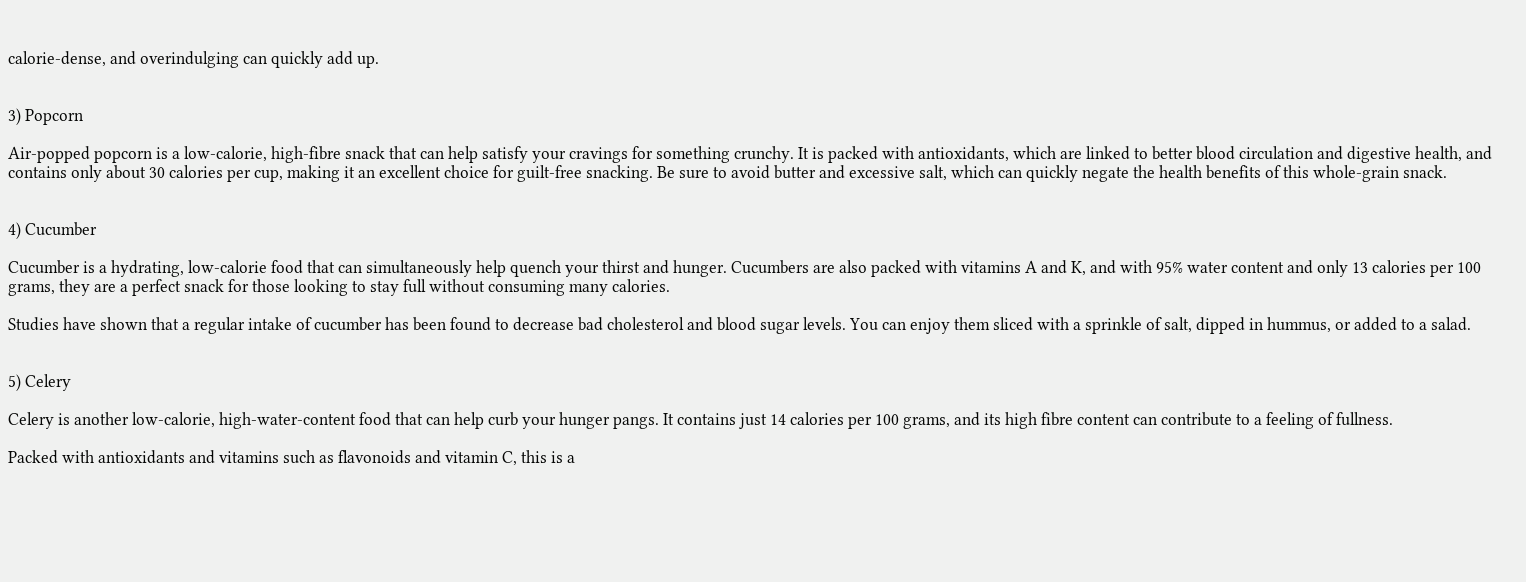calorie-dense, and overindulging can quickly add up.


3) Popcorn

Air-popped popcorn is a low-calorie, high-fibre snack that can help satisfy your cravings for something crunchy. It is packed with antioxidants, which are linked to better blood circulation and digestive health, and contains only about 30 calories per cup, making it an excellent choice for guilt-free snacking. Be sure to avoid butter and excessive salt, which can quickly negate the health benefits of this whole-grain snack.


4) Cucumber

Cucumber is a hydrating, low-calorie food that can simultaneously help quench your thirst and hunger. Cucumbers are also packed with vitamins A and K, and with 95% water content and only 13 calories per 100 grams, they are a perfect snack for those looking to stay full without consuming many calories.

Studies have shown that a regular intake of cucumber has been found to decrease bad cholesterol and blood sugar levels. You can enjoy them sliced with a sprinkle of salt, dipped in hummus, or added to a salad.


5) Celery

Celery is another low-calorie, high-water-content food that can help curb your hunger pangs. It contains just 14 calories per 100 grams, and its high fibre content can contribute to a feeling of fullness.

Packed with antioxidants and vitamins such as flavonoids and vitamin C, this is a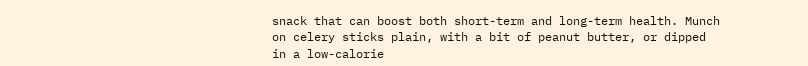snack that can boost both short-term and long-term health. Munch on celery sticks plain, with a bit of peanut butter, or dipped in a low-calorie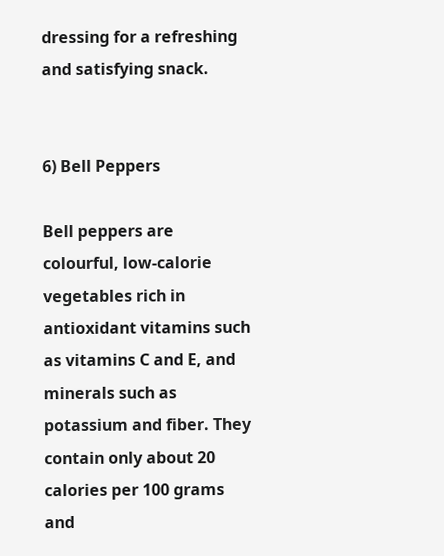dressing for a refreshing and satisfying snack.


6) Bell Peppers

Bell peppers are colourful, low-calorie vegetables rich in antioxidant vitamins such as vitamins C and E, and minerals such as potassium and fiber. They contain only about 20 calories per 100 grams and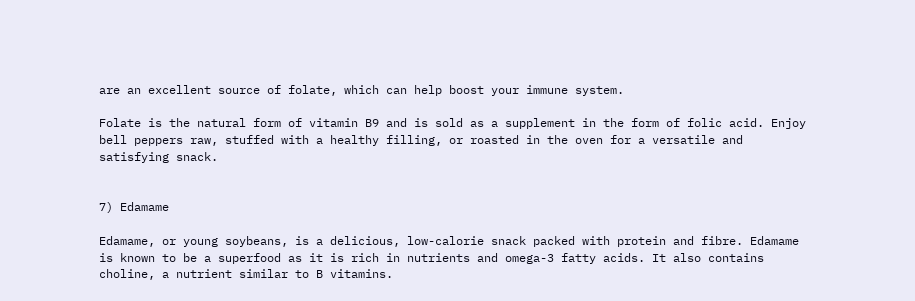are an excellent source of folate, which can help boost your immune system.

Folate is the natural form of vitamin B9 and is sold as a supplement in the form of folic acid. Enjoy bell peppers raw, stuffed with a healthy filling, or roasted in the oven for a versatile and satisfying snack.


7) Edamame

Edamame, or young soybeans, is a delicious, low-calorie snack packed with protein and fibre. Edamame is known to be a superfood as it is rich in nutrients and omega-3 fatty acids. It also contains choline, a nutrient similar to B vitamins.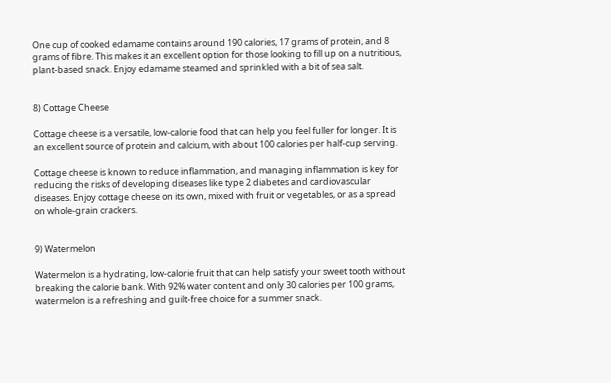One cup of cooked edamame contains around 190 calories, 17 grams of protein, and 8 grams of fibre. This makes it an excellent option for those looking to fill up on a nutritious, plant-based snack. Enjoy edamame steamed and sprinkled with a bit of sea salt.


8) Cottage Cheese

Cottage cheese is a versatile, low-calorie food that can help you feel fuller for longer. It is an excellent source of protein and calcium, with about 100 calories per half-cup serving.

Cottage cheese is known to reduce inflammation, and managing inflammation is key for reducing the risks of developing diseases like type 2 diabetes and cardiovascular diseases. Enjoy cottage cheese on its own, mixed with fruit or vegetables, or as a spread on whole-grain crackers.


9) Watermelon

Watermelon is a hydrating, low-calorie fruit that can help satisfy your sweet tooth without breaking the calorie bank. With 92% water content and only 30 calories per 100 grams, watermelon is a refreshing and guilt-free choice for a summer snack.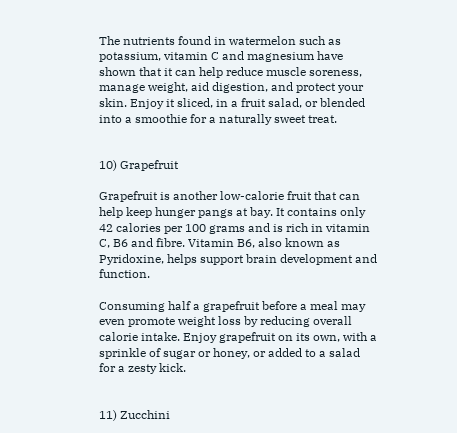The nutrients found in watermelon such as potassium, vitamin C and magnesium have shown that it can help reduce muscle soreness, manage weight, aid digestion, and protect your skin. Enjoy it sliced, in a fruit salad, or blended into a smoothie for a naturally sweet treat.


10) Grapefruit

Grapefruit is another low-calorie fruit that can help keep hunger pangs at bay. It contains only 42 calories per 100 grams and is rich in vitamin C, B6 and fibre. Vitamin B6, also known as Pyridoxine, helps support brain development and function.

Consuming half a grapefruit before a meal may even promote weight loss by reducing overall calorie intake. Enjoy grapefruit on its own, with a sprinkle of sugar or honey, or added to a salad for a zesty kick.


11) Zucchini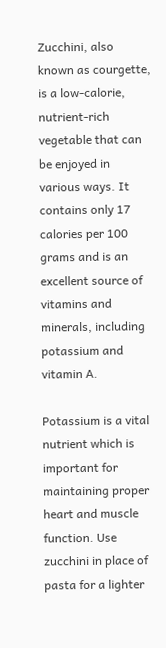Zucchini, also known as courgette, is a low-calorie, nutrient-rich vegetable that can be enjoyed in various ways. It contains only 17 calories per 100 grams and is an excellent source of vitamins and minerals, including potassium and vitamin A.

Potassium is a vital nutrient which is important for maintaining proper heart and muscle function. Use zucchini in place of pasta for a lighter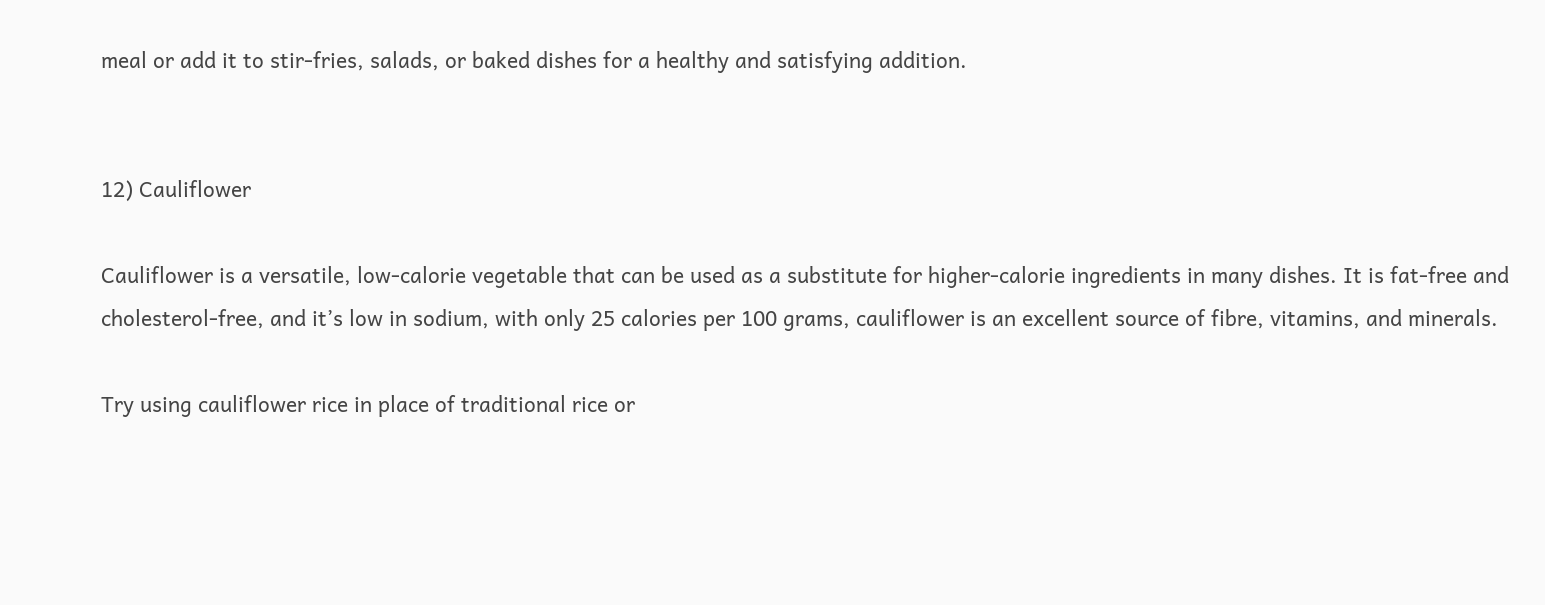meal or add it to stir-fries, salads, or baked dishes for a healthy and satisfying addition.


12) Cauliflower

Cauliflower is a versatile, low-calorie vegetable that can be used as a substitute for higher-calorie ingredients in many dishes. It is fat-free and cholesterol-free, and it’s low in sodium, with only 25 calories per 100 grams, cauliflower is an excellent source of fibre, vitamins, and minerals.

Try using cauliflower rice in place of traditional rice or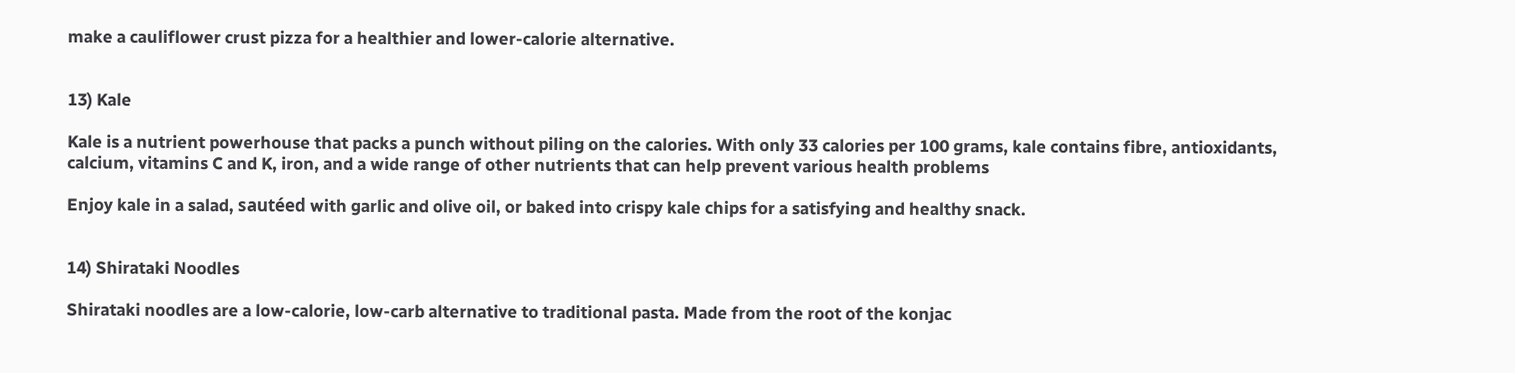make a cauliflower crust pizza for a healthier and lower-calorie alternative.


13) Kale

Kale is a nutrient powerhouse that packs a punch without piling on the calories. With only 33 calories per 100 grams, kale contains fibre, antioxidants, calcium, vitamins C and K, iron, and a wide range of other nutrients that can help prevent various health problems

Enjoy kale in a salad, sautéed with garlic and olive oil, or baked into crispy kale chips for a satisfying and healthy snack.


14) Shirataki Noodles

Shirataki noodles are a low-calorie, low-carb alternative to traditional pasta. Made from the root of the konjac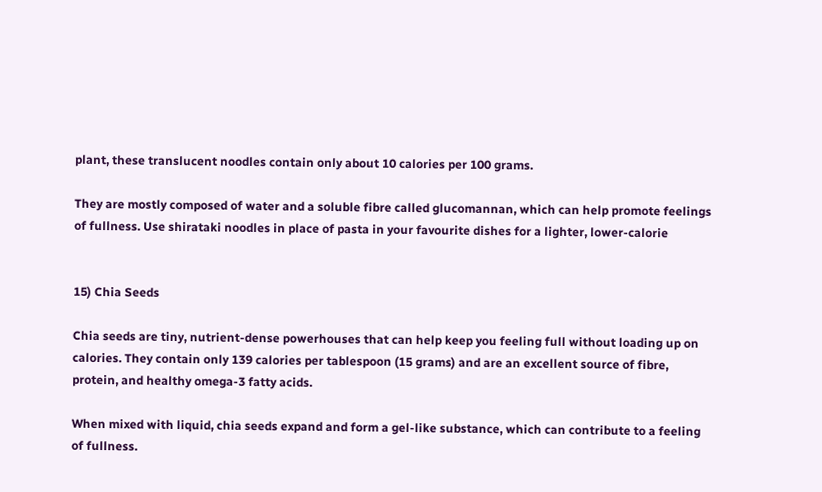plant, these translucent noodles contain only about 10 calories per 100 grams.

They are mostly composed of water and a soluble fibre called glucomannan, which can help promote feelings of fullness. Use shirataki noodles in place of pasta in your favourite dishes for a lighter, lower-calorie


15) Chia Seeds

Chia seeds are tiny, nutrient-dense powerhouses that can help keep you feeling full without loading up on calories. They contain only 139 calories per tablespoon (15 grams) and are an excellent source of fibre, protein, and healthy omega-3 fatty acids.

When mixed with liquid, chia seeds expand and form a gel-like substance, which can contribute to a feeling of fullness.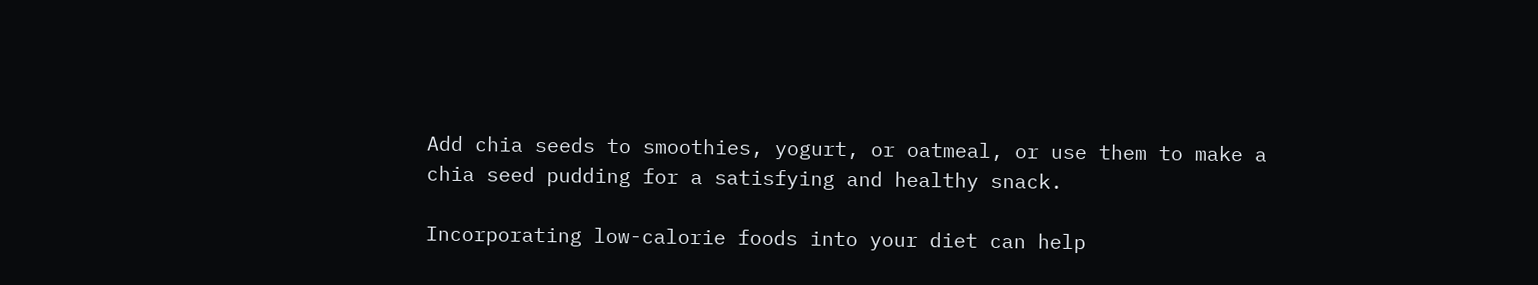Add chia seeds to smoothies, yogurt, or oatmeal, or use them to make a chia seed pudding for a satisfying and healthy snack.

Incorporating low-calorie foods into your diet can help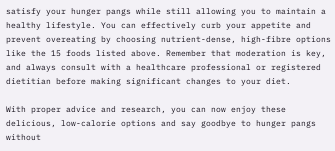satisfy your hunger pangs while still allowing you to maintain a healthy lifestyle. You can effectively curb your appetite and prevent overeating by choosing nutrient-dense, high-fibre options like the 15 foods listed above. Remember that moderation is key, and always consult with a healthcare professional or registered dietitian before making significant changes to your diet.

With proper advice and research, you can now enjoy these delicious, low-calorie options and say goodbye to hunger pangs without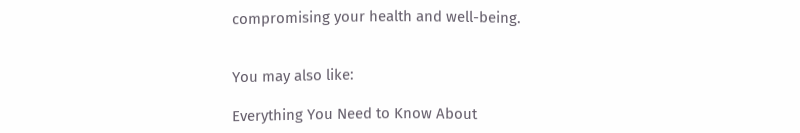compromising your health and well-being.


You may also like:

Everything You Need to Know About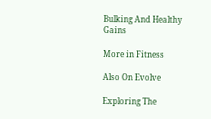Bulking And Healthy Gains

More in Fitness

Also On Evolve

Exploring The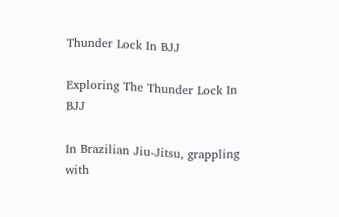Thunder Lock In BJJ

Exploring The Thunder Lock In BJJ

In Brazilian Jiu-Jitsu, grappling with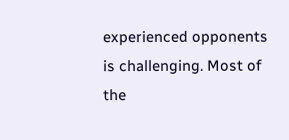experienced opponents is challenging. Most of the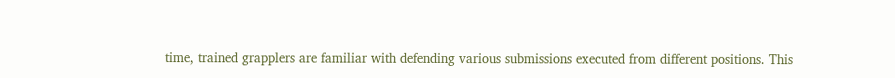time, trained grapplers are familiar with defending various submissions executed from different positions. This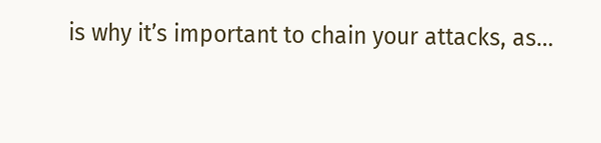is why it’s important to chain your attacks, as…